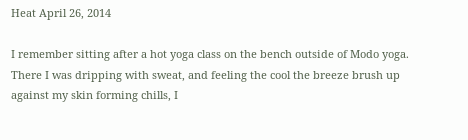Heat April 26, 2014

I remember sitting after a hot yoga class on the bench outside of Modo yoga. There I was dripping with sweat, and feeling the cool the breeze brush up against my skin forming chills, I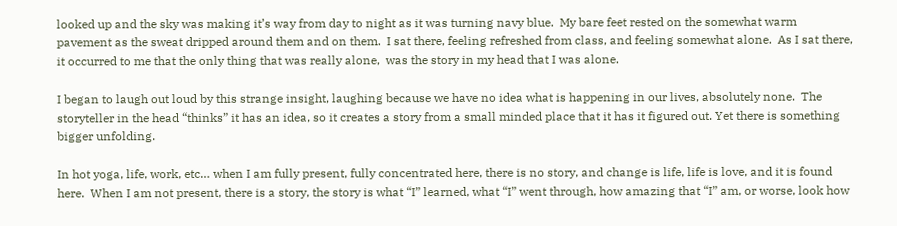looked up and the sky was making it’s way from day to night as it was turning navy blue.  My bare feet rested on the somewhat warm pavement as the sweat dripped around them and on them.  I sat there, feeling refreshed from class, and feeling somewhat alone.  As I sat there, it occurred to me that the only thing that was really alone,  was the story in my head that I was alone.

I began to laugh out loud by this strange insight, laughing because we have no idea what is happening in our lives, absolutely none.  The storyteller in the head “thinks” it has an idea, so it creates a story from a small minded place that it has it figured out. Yet there is something bigger unfolding.

In hot yoga, life, work, etc… when I am fully present, fully concentrated here, there is no story, and change is life, life is love, and it is found here.  When I am not present, there is a story, the story is what “I” learned, what “I” went through, how amazing that “I” am, or worse, look how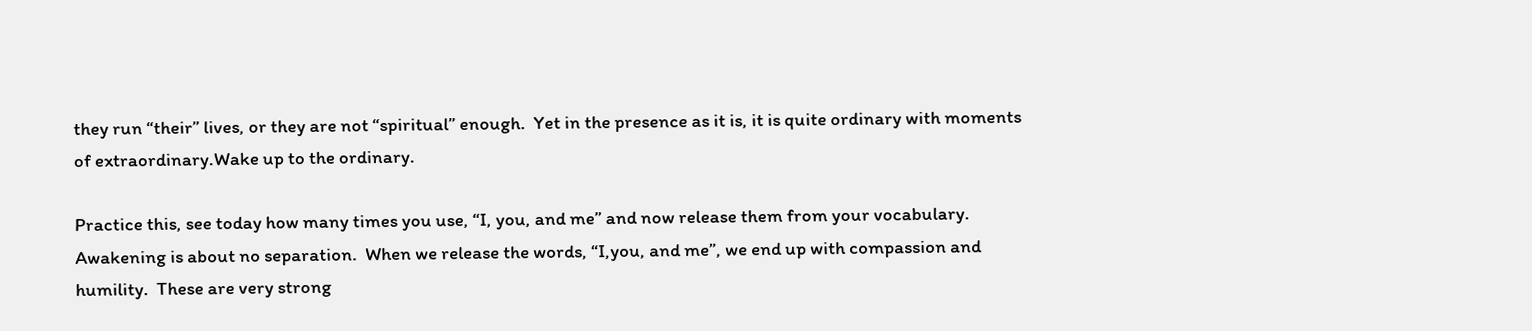they run “their” lives, or they are not “spiritual” enough.  Yet in the presence as it is, it is quite ordinary with moments of extraordinary.Wake up to the ordinary.

Practice this, see today how many times you use, “I, you, and me” and now release them from your vocabulary. Awakening is about no separation.  When we release the words, “I,you, and me”, we end up with compassion and humility.  These are very strong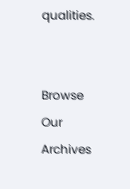qualities.


Browse Our Archives